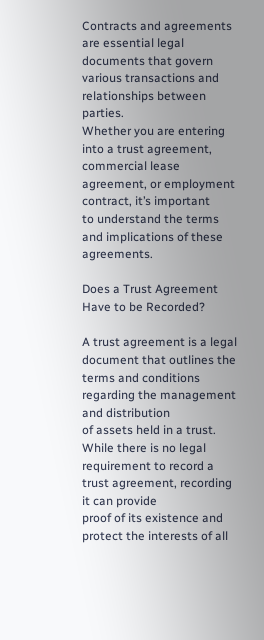Contracts and agreements are essential legal documents that govern various transactions and relationships between parties.
Whether you are entering into a trust agreement, commercial lease agreement, or employment contract, it’s important
to understand the terms and implications of these agreements.

Does a Trust Agreement Have to be Recorded?

A trust agreement is a legal document that outlines the terms and conditions regarding the management and distribution
of assets held in a trust. While there is no legal requirement to record a trust agreement, recording it can provide
proof of its existence and protect the interests of all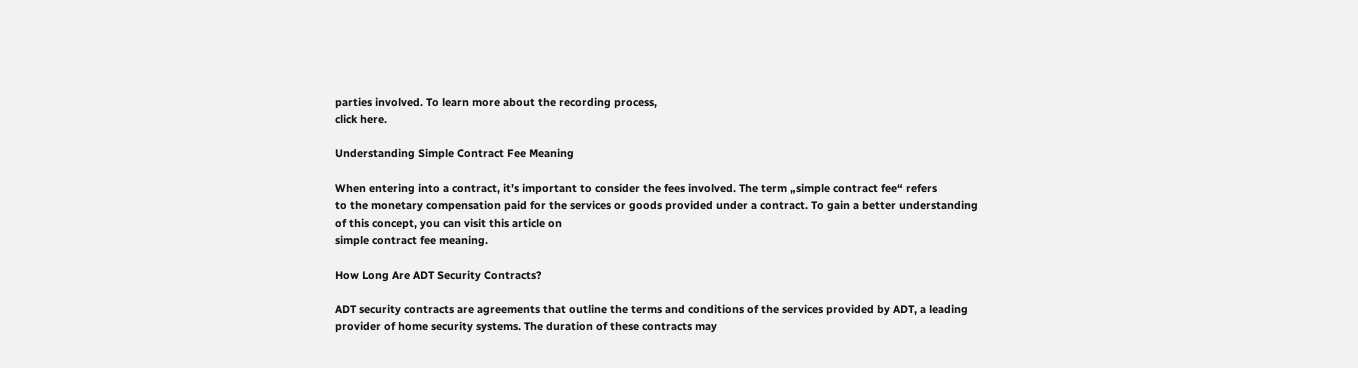parties involved. To learn more about the recording process,
click here.

Understanding Simple Contract Fee Meaning

When entering into a contract, it’s important to consider the fees involved. The term „simple contract fee“ refers
to the monetary compensation paid for the services or goods provided under a contract. To gain a better understanding
of this concept, you can visit this article on
simple contract fee meaning.

How Long Are ADT Security Contracts?

ADT security contracts are agreements that outline the terms and conditions of the services provided by ADT, a leading
provider of home security systems. The duration of these contracts may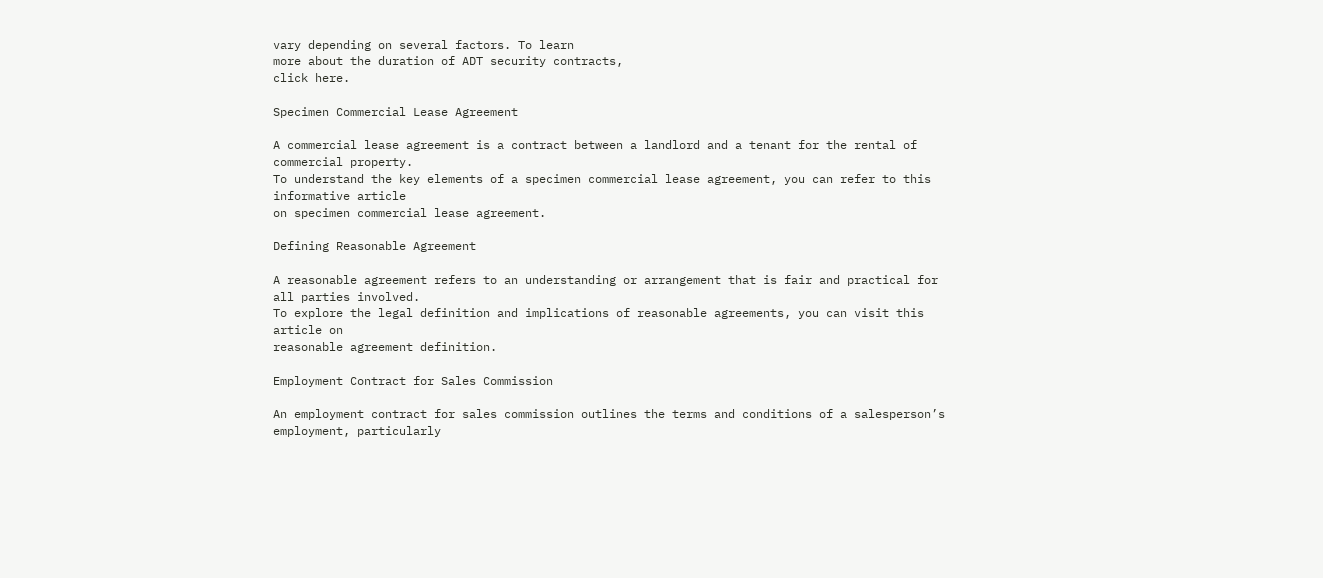vary depending on several factors. To learn
more about the duration of ADT security contracts,
click here.

Specimen Commercial Lease Agreement

A commercial lease agreement is a contract between a landlord and a tenant for the rental of commercial property.
To understand the key elements of a specimen commercial lease agreement, you can refer to this informative article
on specimen commercial lease agreement.

Defining Reasonable Agreement

A reasonable agreement refers to an understanding or arrangement that is fair and practical for all parties involved.
To explore the legal definition and implications of reasonable agreements, you can visit this article on
reasonable agreement definition.

Employment Contract for Sales Commission

An employment contract for sales commission outlines the terms and conditions of a salesperson’s employment, particularly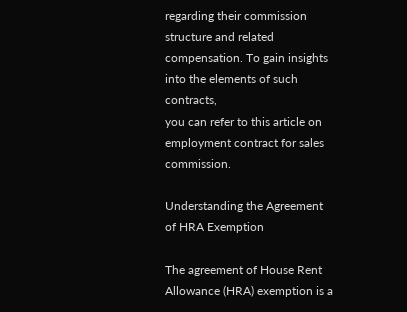regarding their commission structure and related compensation. To gain insights into the elements of such contracts,
you can refer to this article on
employment contract for sales commission.

Understanding the Agreement of HRA Exemption

The agreement of House Rent Allowance (HRA) exemption is a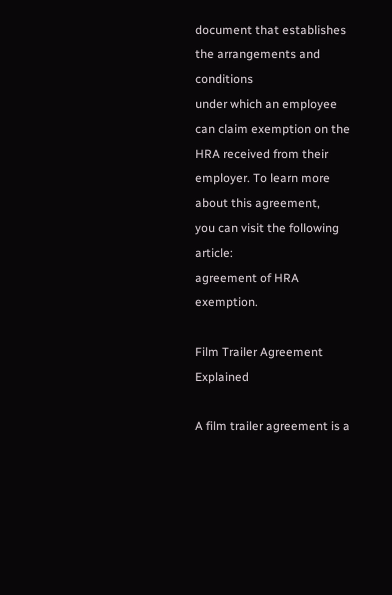document that establishes the arrangements and conditions
under which an employee can claim exemption on the HRA received from their employer. To learn more about this agreement,
you can visit the following article:
agreement of HRA exemption.

Film Trailer Agreement Explained

A film trailer agreement is a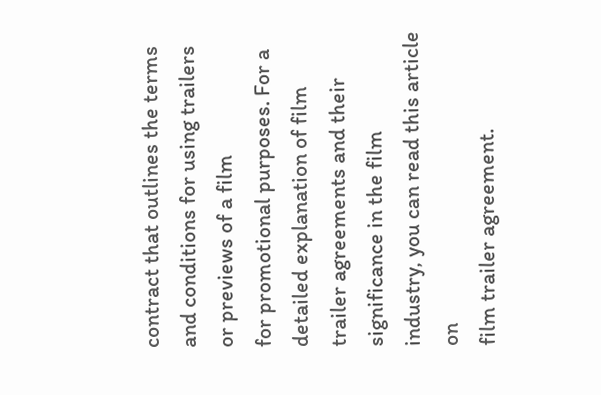contract that outlines the terms and conditions for using trailers or previews of a film
for promotional purposes. For a detailed explanation of film trailer agreements and their significance in the film
industry, you can read this article on
film trailer agreement.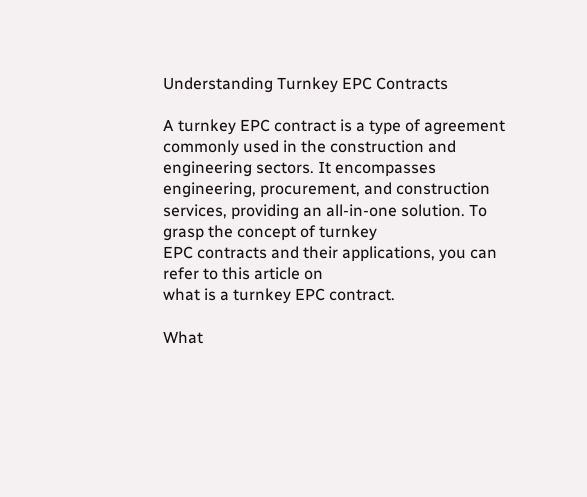Understanding Turnkey EPC Contracts

A turnkey EPC contract is a type of agreement commonly used in the construction and engineering sectors. It encompasses
engineering, procurement, and construction services, providing an all-in-one solution. To grasp the concept of turnkey
EPC contracts and their applications, you can refer to this article on
what is a turnkey EPC contract.

What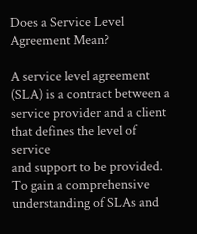Does a Service Level Agreement Mean?

A service level agreement (SLA) is a contract between a service provider and a client that defines the level of service
and support to be provided. To gain a comprehensive understanding of SLAs and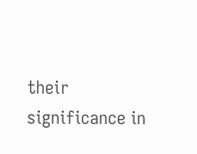their significance in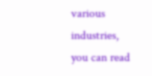various industries,
you can read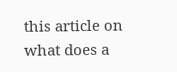this article on
what does a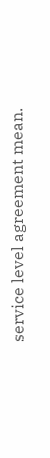service level agreement mean.